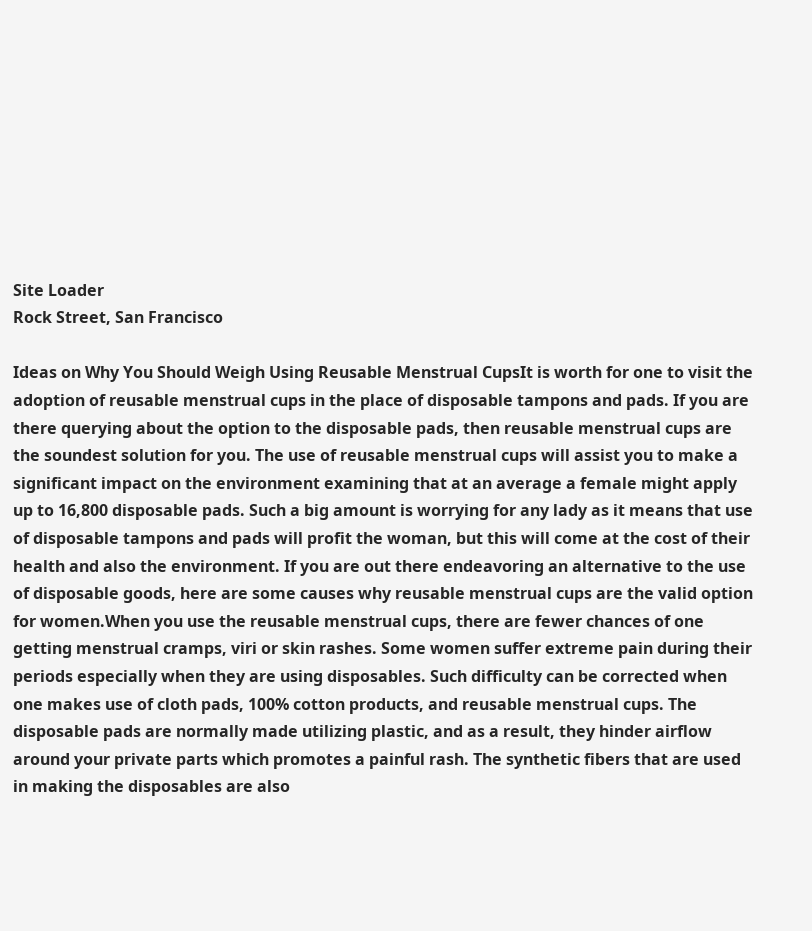Site Loader
Rock Street, San Francisco

Ideas on Why You Should Weigh Using Reusable Menstrual CupsIt is worth for one to visit the adoption of reusable menstrual cups in the place of disposable tampons and pads. If you are there querying about the option to the disposable pads, then reusable menstrual cups are the soundest solution for you. The use of reusable menstrual cups will assist you to make a significant impact on the environment examining that at an average a female might apply up to 16,800 disposable pads. Such a big amount is worrying for any lady as it means that use of disposable tampons and pads will profit the woman, but this will come at the cost of their health and also the environment. If you are out there endeavoring an alternative to the use of disposable goods, here are some causes why reusable menstrual cups are the valid option for women.When you use the reusable menstrual cups, there are fewer chances of one getting menstrual cramps, viri or skin rashes. Some women suffer extreme pain during their periods especially when they are using disposables. Such difficulty can be corrected when one makes use of cloth pads, 100% cotton products, and reusable menstrual cups. The disposable pads are normally made utilizing plastic, and as a result, they hinder airflow around your private parts which promotes a painful rash. The synthetic fibers that are used in making the disposables are also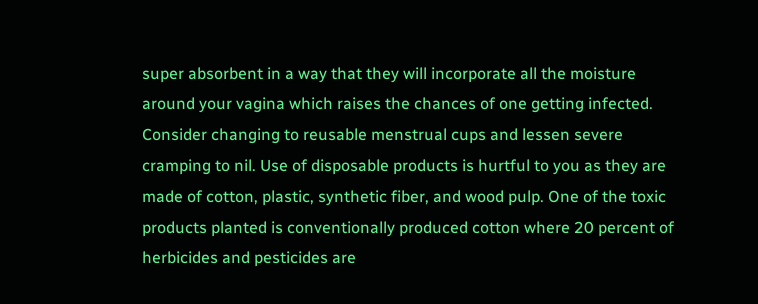super absorbent in a way that they will incorporate all the moisture around your vagina which raises the chances of one getting infected. Consider changing to reusable menstrual cups and lessen severe cramping to nil. Use of disposable products is hurtful to you as they are made of cotton, plastic, synthetic fiber, and wood pulp. One of the toxic products planted is conventionally produced cotton where 20 percent of herbicides and pesticides are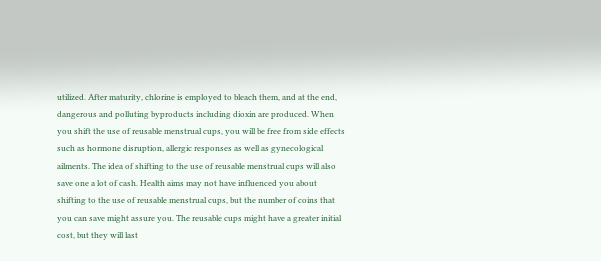utilized. After maturity, chlorine is employed to bleach them, and at the end, dangerous and polluting byproducts including dioxin are produced. When you shift the use of reusable menstrual cups, you will be free from side effects such as hormone disruption, allergic responses as well as gynecological ailments. The idea of shifting to the use of reusable menstrual cups will also save one a lot of cash. Health aims may not have influenced you about shifting to the use of reusable menstrual cups, but the number of coins that you can save might assure you. The reusable cups might have a greater initial cost, but they will last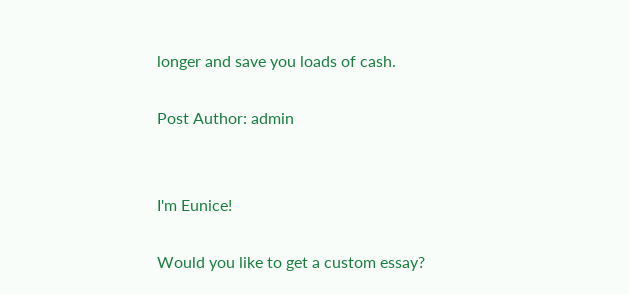longer and save you loads of cash.

Post Author: admin


I'm Eunice!

Would you like to get a custom essay?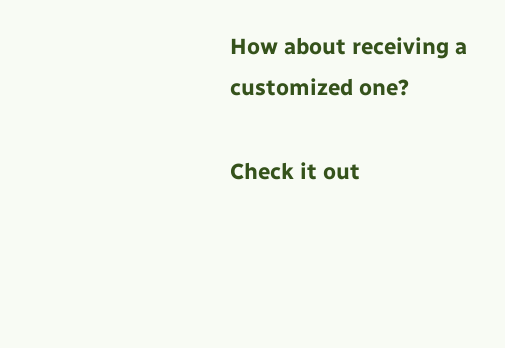How about receiving a customized one?

Check it out